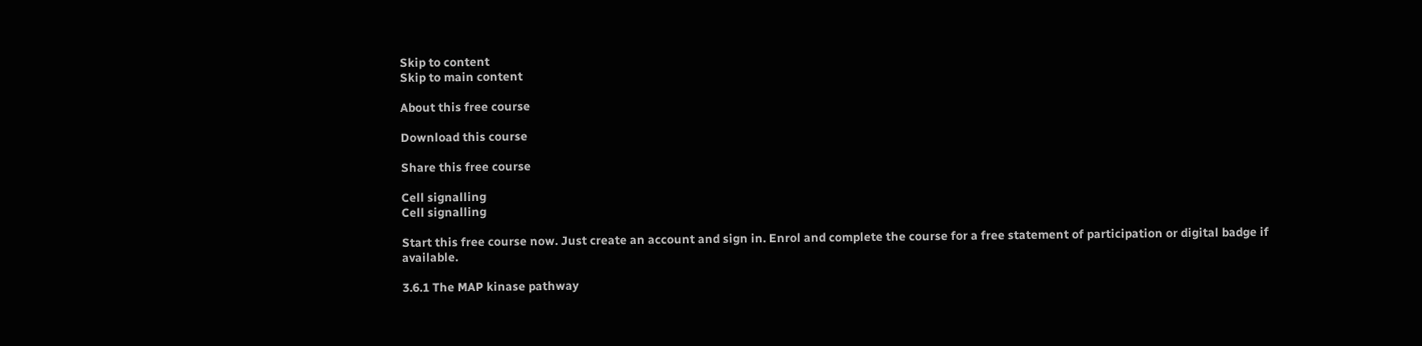Skip to content
Skip to main content

About this free course

Download this course

Share this free course

Cell signalling
Cell signalling

Start this free course now. Just create an account and sign in. Enrol and complete the course for a free statement of participation or digital badge if available.

3.6.1 The MAP kinase pathway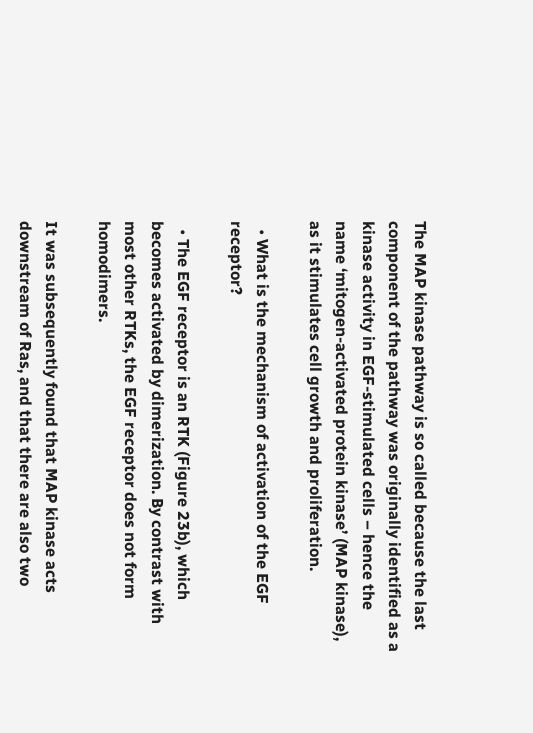The MAP kinase pathway is so called because the last component of the pathway was originally identified as a kinase activity in EGF-stimulated cells – hence the name ‘mitogen-activated protein kinase’ (MAP kinase), as it stimulates cell growth and proliferation.

  • What is the mechanism of activation of the EGF receptor?

  • The EGF receptor is an RTK (Figure 23b), which becomes activated by dimerization. By contrast with most other RTKs, the EGF receptor does not form homodimers.

It was subsequently found that MAP kinase acts downstream of Ras, and that there are also two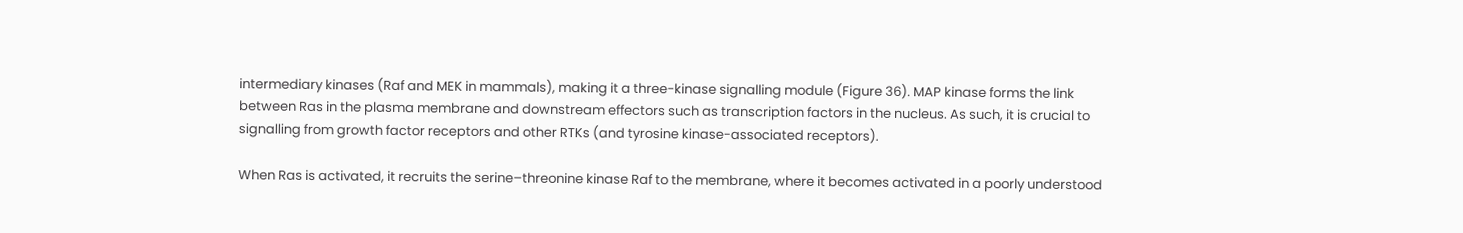intermediary kinases (Raf and MEK in mammals), making it a three-kinase signalling module (Figure 36). MAP kinase forms the link between Ras in the plasma membrane and downstream effectors such as transcription factors in the nucleus. As such, it is crucial to signalling from growth factor receptors and other RTKs (and tyrosine kinase-associated receptors).

When Ras is activated, it recruits the serine–threonine kinase Raf to the membrane, where it becomes activated in a poorly understood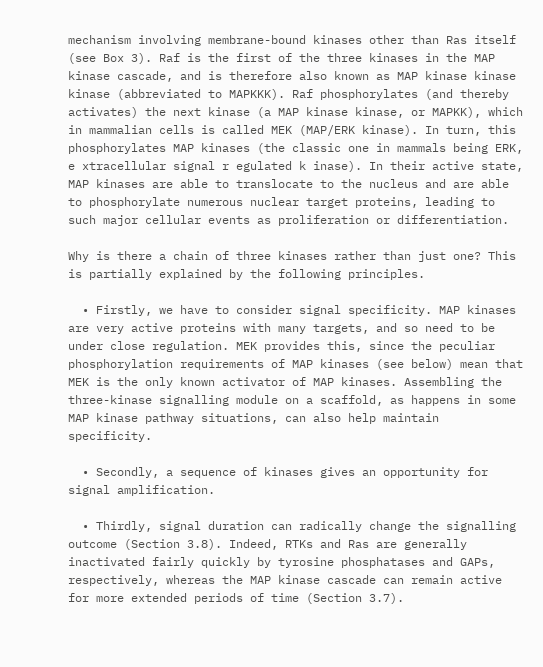mechanism involving membrane-bound kinases other than Ras itself (see Box 3). Raf is the first of the three kinases in the MAP kinase cascade, and is therefore also known as MAP kinase kinase kinase (abbreviated to MAPKKK). Raf phosphorylates (and thereby activates) the next kinase (a MAP kinase kinase, or MAPKK), which in mammalian cells is called MEK (MAP/ERK kinase). In turn, this phosphorylates MAP kinases (the classic one in mammals being ERK, e xtracellular signal r egulated k inase). In their active state, MAP kinases are able to translocate to the nucleus and are able to phosphorylate numerous nuclear target proteins, leading to such major cellular events as proliferation or differentiation.

Why is there a chain of three kinases rather than just one? This is partially explained by the following principles.

  • Firstly, we have to consider signal specificity. MAP kinases are very active proteins with many targets, and so need to be under close regulation. MEK provides this, since the peculiar phosphorylation requirements of MAP kinases (see below) mean that MEK is the only known activator of MAP kinases. Assembling the three-kinase signalling module on a scaffold, as happens in some MAP kinase pathway situations, can also help maintain specificity.

  • Secondly, a sequence of kinases gives an opportunity for signal amplification.

  • Thirdly, signal duration can radically change the signalling outcome (Section 3.8). Indeed, RTKs and Ras are generally inactivated fairly quickly by tyrosine phosphatases and GAPs, respectively, whereas the MAP kinase cascade can remain active for more extended periods of time (Section 3.7).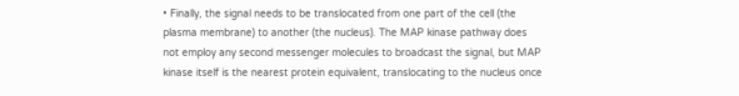• Finally, the signal needs to be translocated from one part of the cell (the plasma membrane) to another (the nucleus). The MAP kinase pathway does not employ any second messenger molecules to broadcast the signal, but MAP kinase itself is the nearest protein equivalent, translocating to the nucleus once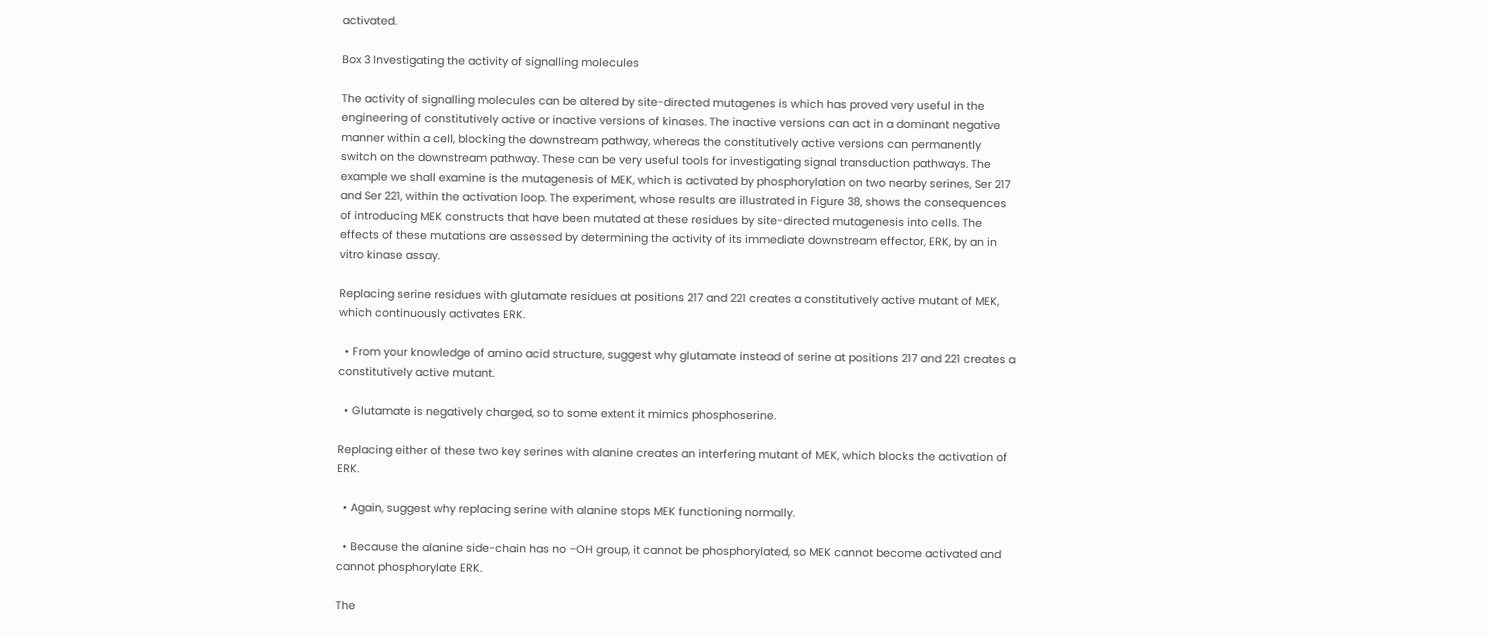activated.

Box 3 Investigating the activity of signalling molecules

The activity of signalling molecules can be altered by site-directed mutagenes is which has proved very useful in the engineering of constitutively active or inactive versions of kinases. The inactive versions can act in a dominant negative manner within a cell, blocking the downstream pathway, whereas the constitutively active versions can permanently switch on the downstream pathway. These can be very useful tools for investigating signal transduction pathways. The example we shall examine is the mutagenesis of MEK, which is activated by phosphorylation on two nearby serines, Ser 217 and Ser 221, within the activation loop. The experiment, whose results are illustrated in Figure 38, shows the consequences of introducing MEK constructs that have been mutated at these residues by site-directed mutagenesis into cells. The effects of these mutations are assessed by determining the activity of its immediate downstream effector, ERK, by an in vitro kinase assay.

Replacing serine residues with glutamate residues at positions 217 and 221 creates a constitutively active mutant of MEK, which continuously activates ERK.

  • From your knowledge of amino acid structure, suggest why glutamate instead of serine at positions 217 and 221 creates a constitutively active mutant.

  • Glutamate is negatively charged, so to some extent it mimics phosphoserine.

Replacing either of these two key serines with alanine creates an interfering mutant of MEK, which blocks the activation of ERK.

  • Again, suggest why replacing serine with alanine stops MEK functioning normally.

  • Because the alanine side-chain has no –OH group, it cannot be phosphorylated, so MEK cannot become activated and cannot phosphorylate ERK.

The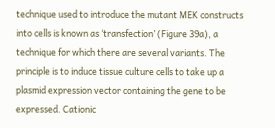technique used to introduce the mutant MEK constructs into cells is known as ‘transfection’ (Figure 39a), a technique for which there are several variants. The principle is to induce tissue culture cells to take up a plasmid expression vector containing the gene to be expressed. Cationic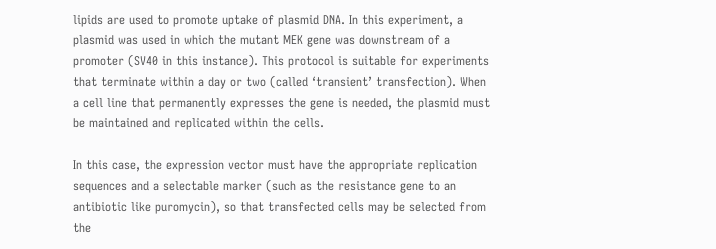lipids are used to promote uptake of plasmid DNA. In this experiment, a plasmid was used in which the mutant MEK gene was downstream of a promoter (SV40 in this instance). This protocol is suitable for experiments that terminate within a day or two (called ‘transient’ transfection). When a cell line that permanently expresses the gene is needed, the plasmid must be maintained and replicated within the cells.

In this case, the expression vector must have the appropriate replication sequences and a selectable marker (such as the resistance gene to an antibiotic like puromycin), so that transfected cells may be selected from the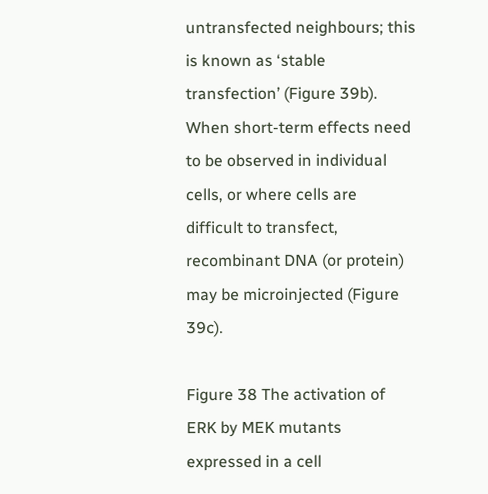untransfected neighbours; this is known as ‘stable transfection’ (Figure 39b). When short-term effects need to be observed in individual cells, or where cells are difficult to transfect, recombinant DNA (or protein) may be microinjected (Figure 39c).

Figure 38 The activation of ERK by MEK mutants expressed in a cell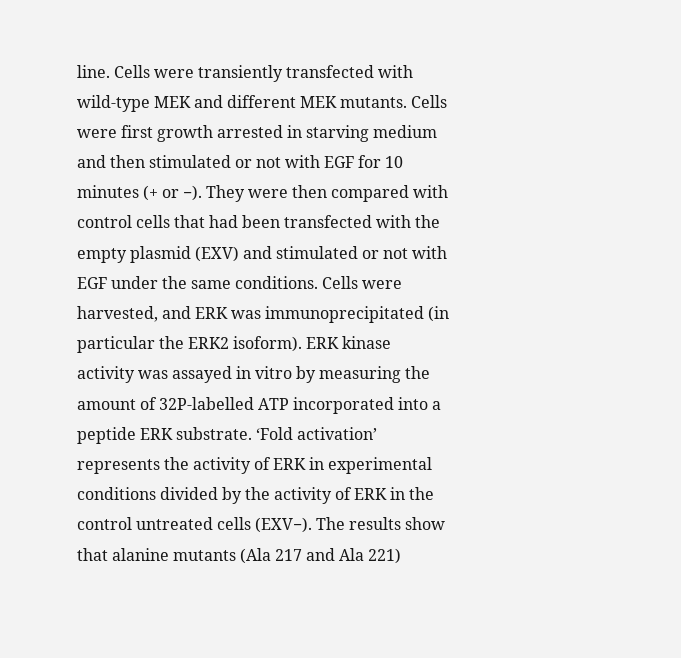line. Cells were transiently transfected with wild-type MEK and different MEK mutants. Cells were first growth arrested in starving medium and then stimulated or not with EGF for 10 minutes (+ or −). They were then compared with control cells that had been transfected with the empty plasmid (EXV) and stimulated or not with EGF under the same conditions. Cells were harvested, and ERK was immunoprecipitated (in particular the ERK2 isoform). ERK kinase activity was assayed in vitro by measuring the amount of 32P-labelled ATP incorporated into a peptide ERK substrate. ‘Fold activation’ represents the activity of ERK in experimental conditions divided by the activity of ERK in the control untreated cells (EXV−). The results show that alanine mutants (Ala 217 and Ala 221)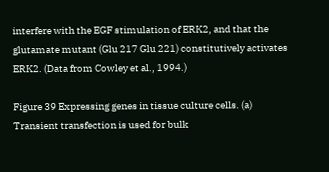interfere with the EGF stimulation of ERK2, and that the glutamate mutant (Glu 217 Glu 221) constitutively activates ERK2. (Data from Cowley et al., 1994.)

Figure 39 Expressing genes in tissue culture cells. (a) Transient transfection is used for bulk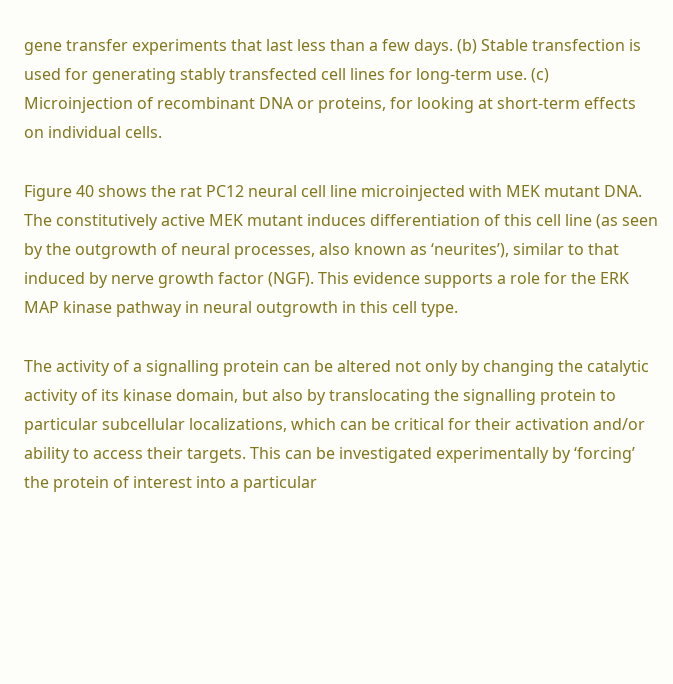gene transfer experiments that last less than a few days. (b) Stable transfection is used for generating stably transfected cell lines for long-term use. (c) Microinjection of recombinant DNA or proteins, for looking at short-term effects on individual cells.

Figure 40 shows the rat PC12 neural cell line microinjected with MEK mutant DNA. The constitutively active MEK mutant induces differentiation of this cell line (as seen by the outgrowth of neural processes, also known as ‘neurites’), similar to that induced by nerve growth factor (NGF). This evidence supports a role for the ERK MAP kinase pathway in neural outgrowth in this cell type.

The activity of a signalling protein can be altered not only by changing the catalytic activity of its kinase domain, but also by translocating the signalling protein to particular subcellular localizations, which can be critical for their activation and/or ability to access their targets. This can be investigated experimentally by ‘forcing’ the protein of interest into a particular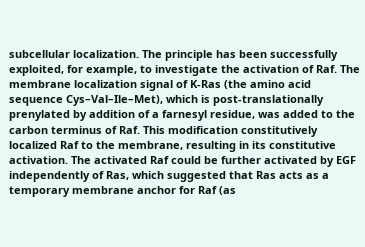subcellular localization. The principle has been successfully exploited, for example, to investigate the activation of Raf. The membrane localization signal of K-Ras (the amino acid sequence Cys–Val–Ile–Met), which is post-translationally prenylated by addition of a farnesyl residue, was added to the carbon terminus of Raf. This modification constitutively localized Raf to the membrane, resulting in its constitutive activation. The activated Raf could be further activated by EGF independently of Ras, which suggested that Ras acts as a temporary membrane anchor for Raf (as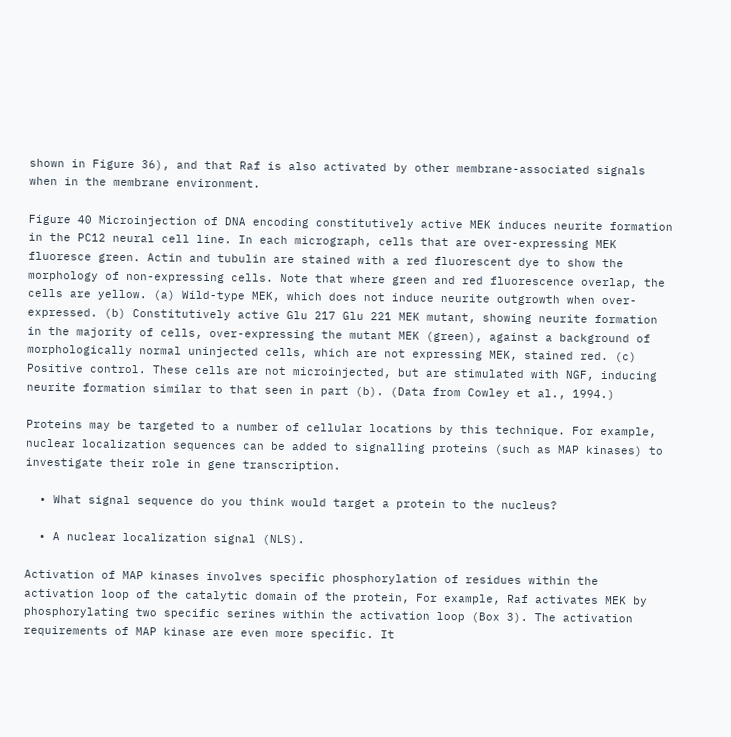shown in Figure 36), and that Raf is also activated by other membrane-associated signals when in the membrane environment.

Figure 40 Microinjection of DNA encoding constitutively active MEK induces neurite formation in the PC12 neural cell line. In each micrograph, cells that are over-expressing MEK fluoresce green. Actin and tubulin are stained with a red fluorescent dye to show the morphology of non-expressing cells. Note that where green and red fluorescence overlap, the cells are yellow. (a) Wild-type MEK, which does not induce neurite outgrowth when over-expressed. (b) Constitutively active Glu 217 Glu 221 MEK mutant, showing neurite formation in the majority of cells, over-expressing the mutant MEK (green), against a background of morphologically normal uninjected cells, which are not expressing MEK, stained red. (c) Positive control. These cells are not microinjected, but are stimulated with NGF, inducing neurite formation similar to that seen in part (b). (Data from Cowley et al., 1994.)

Proteins may be targeted to a number of cellular locations by this technique. For example, nuclear localization sequences can be added to signalling proteins (such as MAP kinases) to investigate their role in gene transcription.

  • What signal sequence do you think would target a protein to the nucleus?

  • A nuclear localization signal (NLS).

Activation of MAP kinases involves specific phosphorylation of residues within the activation loop of the catalytic domain of the protein, For example, Raf activates MEK by phosphorylating two specific serines within the activation loop (Box 3). The activation requirements of MAP kinase are even more specific. It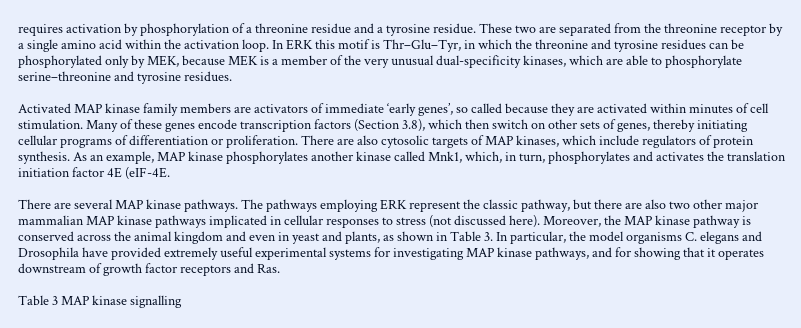requires activation by phosphorylation of a threonine residue and a tyrosine residue. These two are separated from the threonine receptor by a single amino acid within the activation loop. In ERK this motif is Thr–Glu–Tyr, in which the threonine and tyrosine residues can be phosphorylated only by MEK, because MEK is a member of the very unusual dual-specificity kinases, which are able to phosphorylate serine–threonine and tyrosine residues.

Activated MAP kinase family members are activators of immediate ‘early genes’, so called because they are activated within minutes of cell stimulation. Many of these genes encode transcription factors (Section 3.8), which then switch on other sets of genes, thereby initiating cellular programs of differentiation or proliferation. There are also cytosolic targets of MAP kinases, which include regulators of protein synthesis. As an example, MAP kinase phosphorylates another kinase called Mnk1, which, in turn, phosphorylates and activates the translation initiation factor 4E (eIF-4E.

There are several MAP kinase pathways. The pathways employing ERK represent the classic pathway, but there are also two other major mammalian MAP kinase pathways implicated in cellular responses to stress (not discussed here). Moreover, the MAP kinase pathway is conserved across the animal kingdom and even in yeast and plants, as shown in Table 3. In particular, the model organisms C. elegans and Drosophila have provided extremely useful experimental systems for investigating MAP kinase pathways, and for showing that it operates downstream of growth factor receptors and Ras.

Table 3 MAP kinase signalling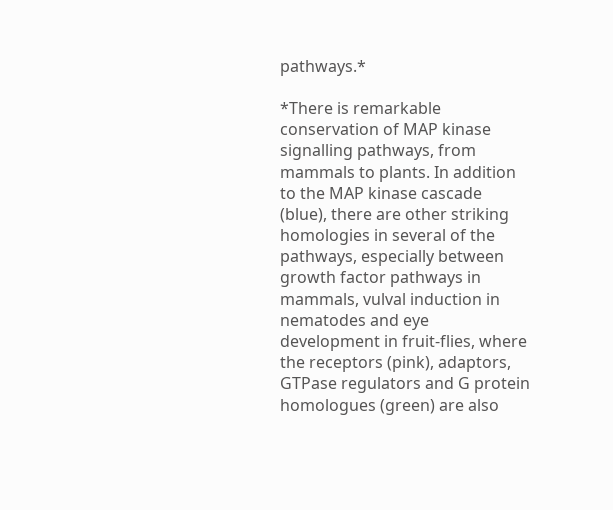pathways.*

*There is remarkable conservation of MAP kinase signalling pathways, from mammals to plants. In addition to the MAP kinase cascade (blue), there are other striking homologies in several of the pathways, especially between growth factor pathways in mammals, vulval induction in nematodes and eye development in fruit-flies, where the receptors (pink), adaptors, GTPase regulators and G protein homologues (green) are also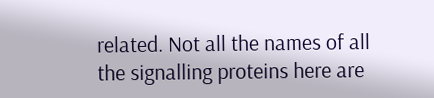related. Not all the names of all the signalling proteins here are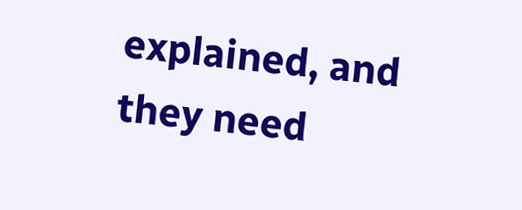explained, and they need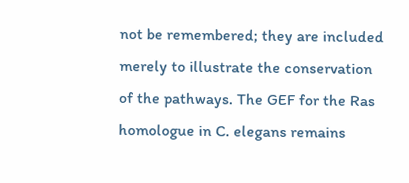not be remembered; they are included merely to illustrate the conservation of the pathways. The GEF for the Ras homologue in C. elegans remains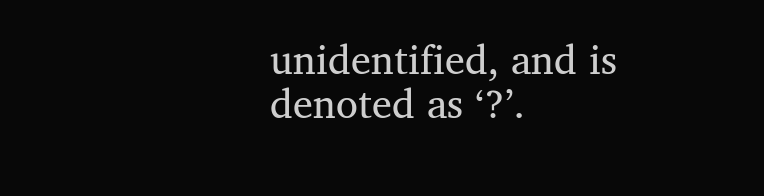unidentified, and is denoted as ‘?’.